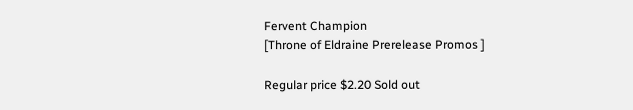Fervent Champion
[Throne of Eldraine Prerelease Promos ]

Regular price $2.20 Sold out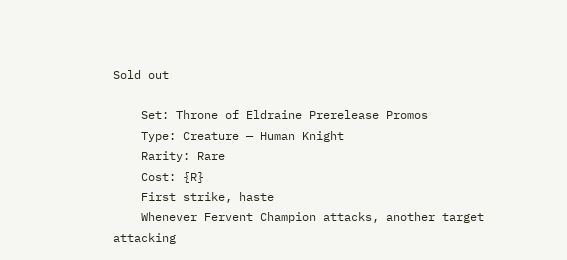Sold out

    Set: Throne of Eldraine Prerelease Promos
    Type: Creature — Human Knight
    Rarity: Rare
    Cost: {R}
    First strike, haste
    Whenever Fervent Champion attacks, another target attacking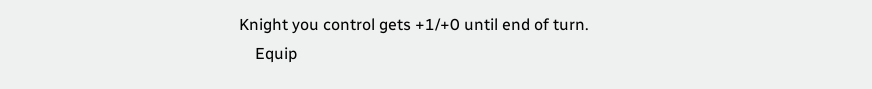Knight you control gets +1/+0 until end of turn.
    Equip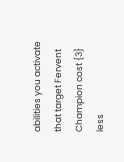abilities you activate that target Fervent Champion cost {3} less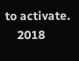to activate.
    2018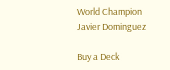World Champion Javier Dominguez

Buy a Deck